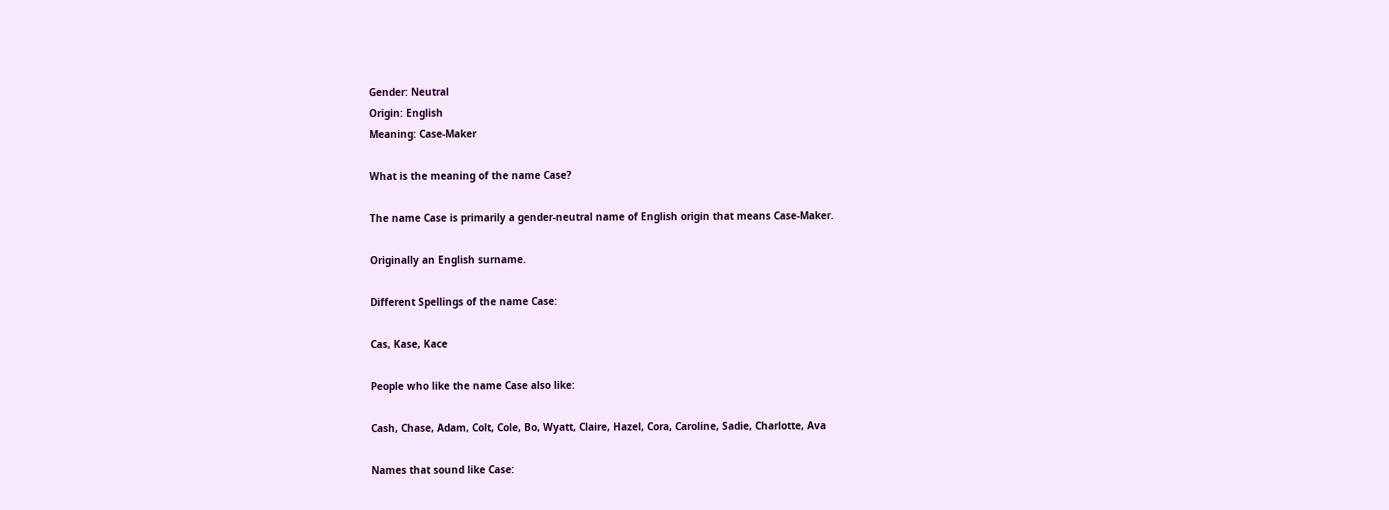Gender: Neutral
Origin: English
Meaning: Case-Maker

What is the meaning of the name Case?

The name Case is primarily a gender-neutral name of English origin that means Case-Maker.

Originally an English surname.

Different Spellings of the name Case:

Cas, Kase, Kace

People who like the name Case also like:

Cash, Chase, Adam, Colt, Cole, Bo, Wyatt, Claire, Hazel, Cora, Caroline, Sadie, Charlotte, Ava

Names that sound like Case: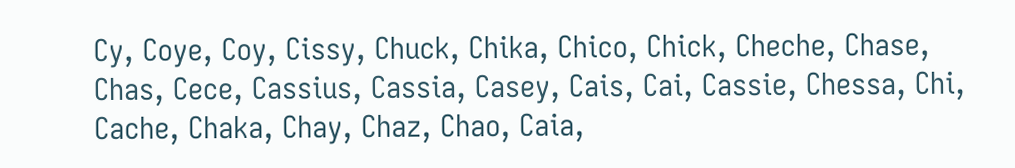Cy, Coye, Coy, Cissy, Chuck, Chika, Chico, Chick, Cheche, Chase, Chas, Cece, Cassius, Cassia, Casey, Cais, Cai, Cassie, Chessa, Chi, Cache, Chaka, Chay, Chaz, Chao, Caia,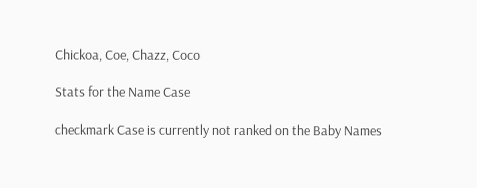Chickoa, Coe, Chazz, Coco

Stats for the Name Case

checkmark Case is currently not ranked on the Baby Names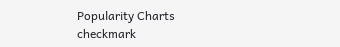Popularity Charts
checkmark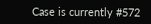Case is currently #572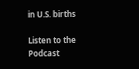in U.S. births

Listen to the Podcast